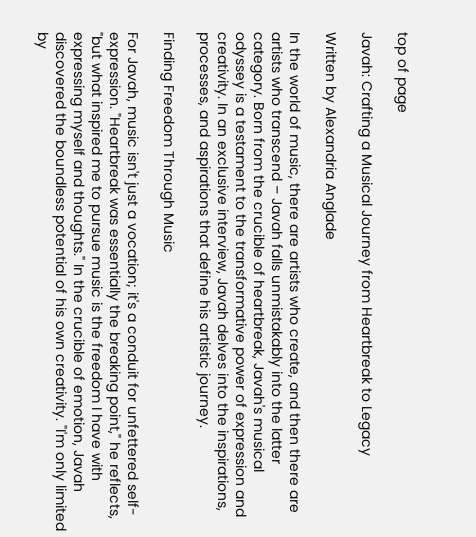top of page

Javah: Crafting a Musical Journey from Heartbreak to Legacy

Written by Alexandria Anglade

In the world of music, there are artists who create, and then there are artists who transcend – Javah falls unmistakably into the latter category. Born from the crucible of heartbreak, Javah's musical odyssey is a testament to the transformative power of expression and creativity. In an exclusive interview, Javah delves into the inspirations, processes, and aspirations that define his artistic journey.

Finding Freedom Through Music

For Javah, music isn't just a vocation; it's a conduit for unfettered self-expression. "Heartbreak was essentially the breaking point," he reflects, "but what inspired me to pursue music is the freedom I have with expressing myself and thoughts." In the crucible of emotion, Javah discovered the boundless potential of his own creativity. "I'm only limited by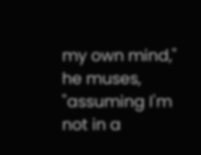my own mind," he muses, "assuming I'm not in a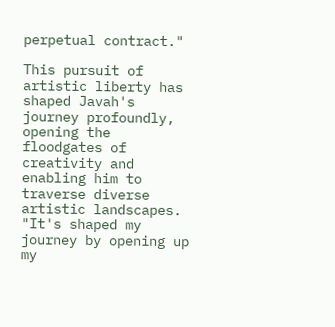perpetual contract."

This pursuit of artistic liberty has shaped Javah's journey profoundly, opening the floodgates of creativity and enabling him to traverse diverse artistic landscapes. "It's shaped my journey by opening up my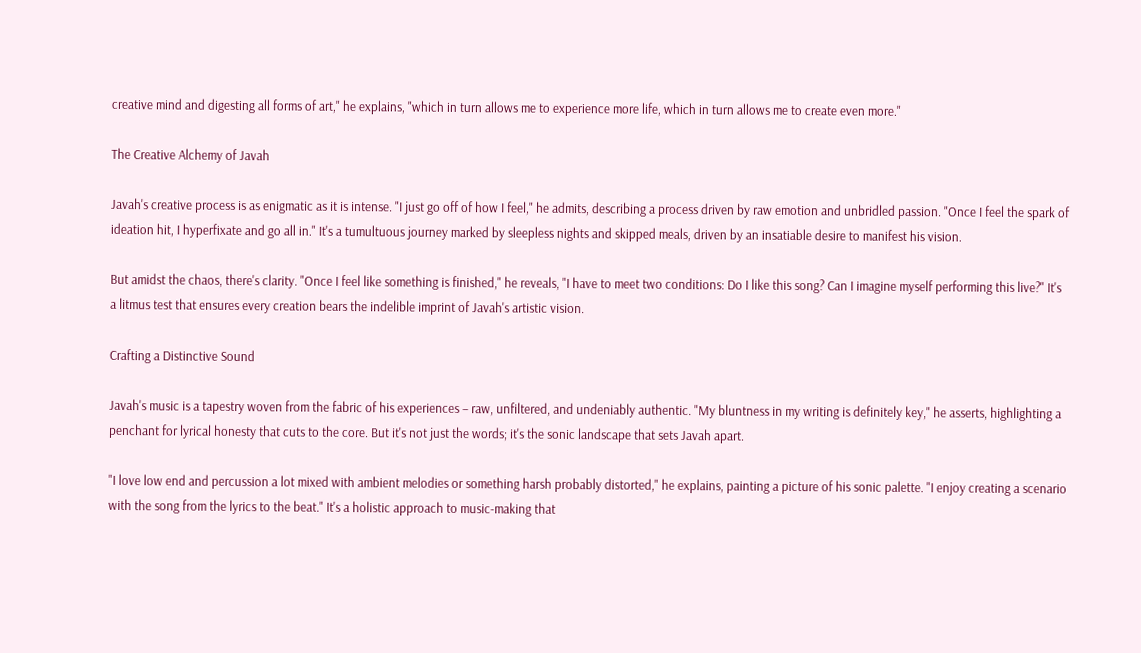creative mind and digesting all forms of art," he explains, "which in turn allows me to experience more life, which in turn allows me to create even more."

The Creative Alchemy of Javah

Javah's creative process is as enigmatic as it is intense. "I just go off of how I feel," he admits, describing a process driven by raw emotion and unbridled passion. "Once I feel the spark of ideation hit, I hyperfixate and go all in." It's a tumultuous journey marked by sleepless nights and skipped meals, driven by an insatiable desire to manifest his vision.

But amidst the chaos, there's clarity. "Once I feel like something is finished," he reveals, "I have to meet two conditions: Do I like this song? Can I imagine myself performing this live?" It's a litmus test that ensures every creation bears the indelible imprint of Javah's artistic vision.

Crafting a Distinctive Sound

Javah's music is a tapestry woven from the fabric of his experiences – raw, unfiltered, and undeniably authentic. "My bluntness in my writing is definitely key," he asserts, highlighting a penchant for lyrical honesty that cuts to the core. But it's not just the words; it's the sonic landscape that sets Javah apart.

"I love low end and percussion a lot mixed with ambient melodies or something harsh probably distorted," he explains, painting a picture of his sonic palette. "I enjoy creating a scenario with the song from the lyrics to the beat." It's a holistic approach to music-making that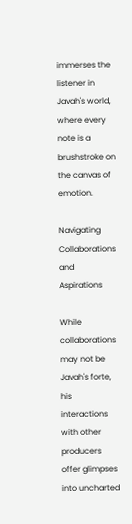immerses the listener in Javah's world, where every note is a brushstroke on the canvas of emotion.

Navigating Collaborations and Aspirations

While collaborations may not be Javah's forte, his interactions with other producers offer glimpses into uncharted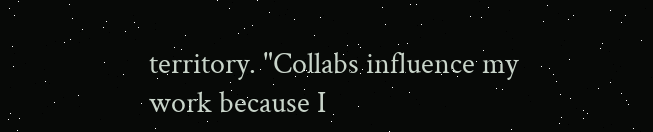territory. "Collabs influence my work because I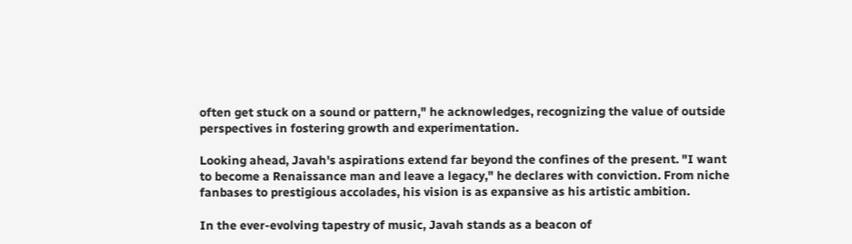often get stuck on a sound or pattern," he acknowledges, recognizing the value of outside perspectives in fostering growth and experimentation.

Looking ahead, Javah's aspirations extend far beyond the confines of the present. "I want to become a Renaissance man and leave a legacy," he declares with conviction. From niche fanbases to prestigious accolades, his vision is as expansive as his artistic ambition.

In the ever-evolving tapestry of music, Javah stands as a beacon of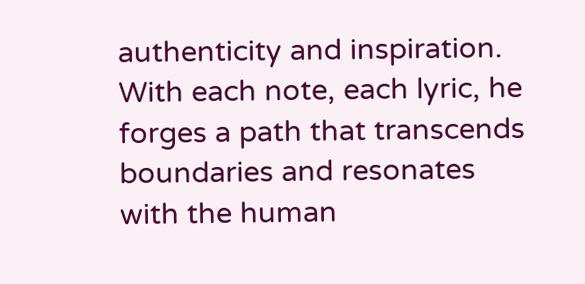authenticity and inspiration. With each note, each lyric, he forges a path that transcends boundaries and resonates with the human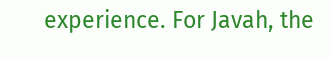experience. For Javah, the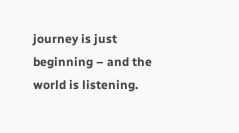journey is just beginning – and the world is listening.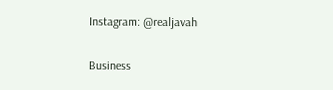Instagram: @realjavah

Business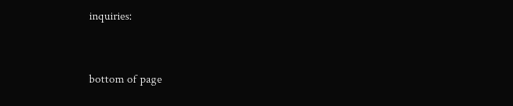inquiries:


bottom of page